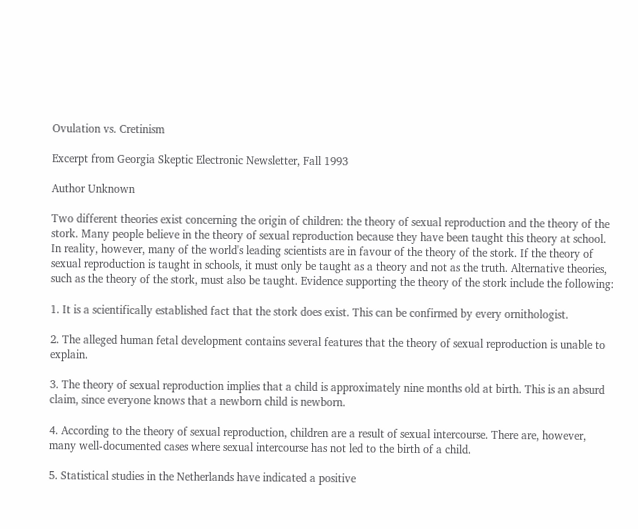Ovulation vs. Cretinism

Excerpt from Georgia Skeptic Electronic Newsletter, Fall 1993

Author Unknown

Two different theories exist concerning the origin of children: the theory of sexual reproduction and the theory of the stork. Many people believe in the theory of sexual reproduction because they have been taught this theory at school. In reality, however, many of the world's leading scientists are in favour of the theory of the stork. If the theory of sexual reproduction is taught in schools, it must only be taught as a theory and not as the truth. Alternative theories, such as the theory of the stork, must also be taught. Evidence supporting the theory of the stork include the following:

1. It is a scientifically established fact that the stork does exist. This can be confirmed by every ornithologist.

2. The alleged human fetal development contains several features that the theory of sexual reproduction is unable to explain.

3. The theory of sexual reproduction implies that a child is approximately nine months old at birth. This is an absurd claim, since everyone knows that a newborn child is newborn.

4. According to the theory of sexual reproduction, children are a result of sexual intercourse. There are, however, many well-documented cases where sexual intercourse has not led to the birth of a child.

5. Statistical studies in the Netherlands have indicated a positive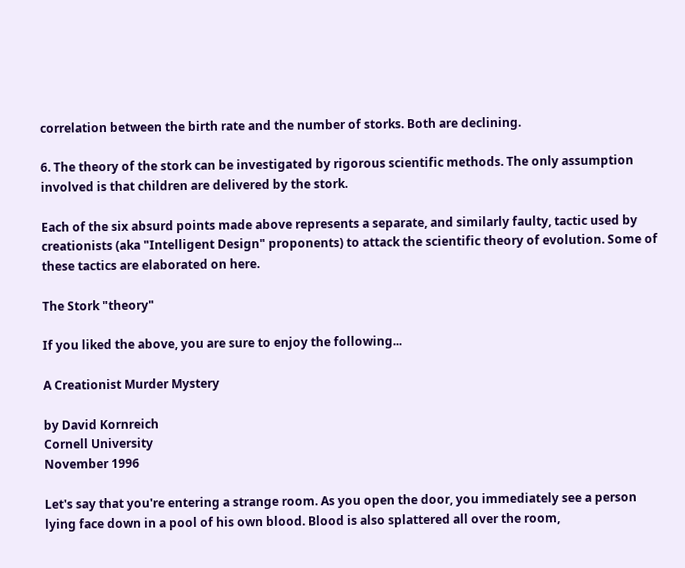correlation between the birth rate and the number of storks. Both are declining.

6. The theory of the stork can be investigated by rigorous scientific methods. The only assumption involved is that children are delivered by the stork.

Each of the six absurd points made above represents a separate, and similarly faulty, tactic used by creationists (aka "Intelligent Design" proponents) to attack the scientific theory of evolution. Some of these tactics are elaborated on here.

The Stork "theory"

If you liked the above, you are sure to enjoy the following...

A Creationist Murder Mystery

by David Kornreich
Cornell University
November 1996

Let's say that you're entering a strange room. As you open the door, you immediately see a person lying face down in a pool of his own blood. Blood is also splattered all over the room,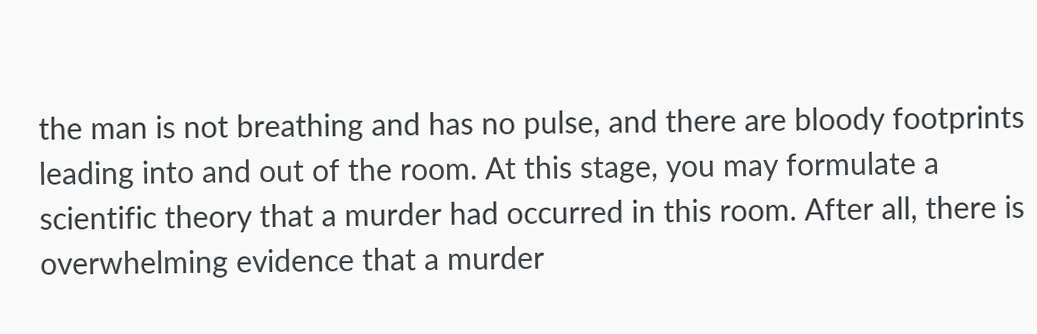the man is not breathing and has no pulse, and there are bloody footprints leading into and out of the room. At this stage, you may formulate a scientific theory that a murder had occurred in this room. After all, there is overwhelming evidence that a murder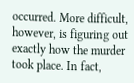occurred. More difficult, however, is figuring out exactly how the murder took place. In fact,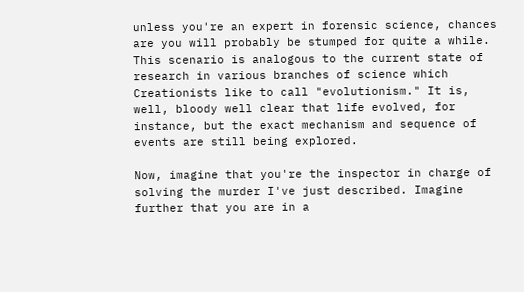unless you're an expert in forensic science, chances are you will probably be stumped for quite a while. This scenario is analogous to the current state of research in various branches of science which Creationists like to call "evolutionism." It is, well, bloody well clear that life evolved, for instance, but the exact mechanism and sequence of events are still being explored.

Now, imagine that you're the inspector in charge of solving the murder I've just described. Imagine further that you are in a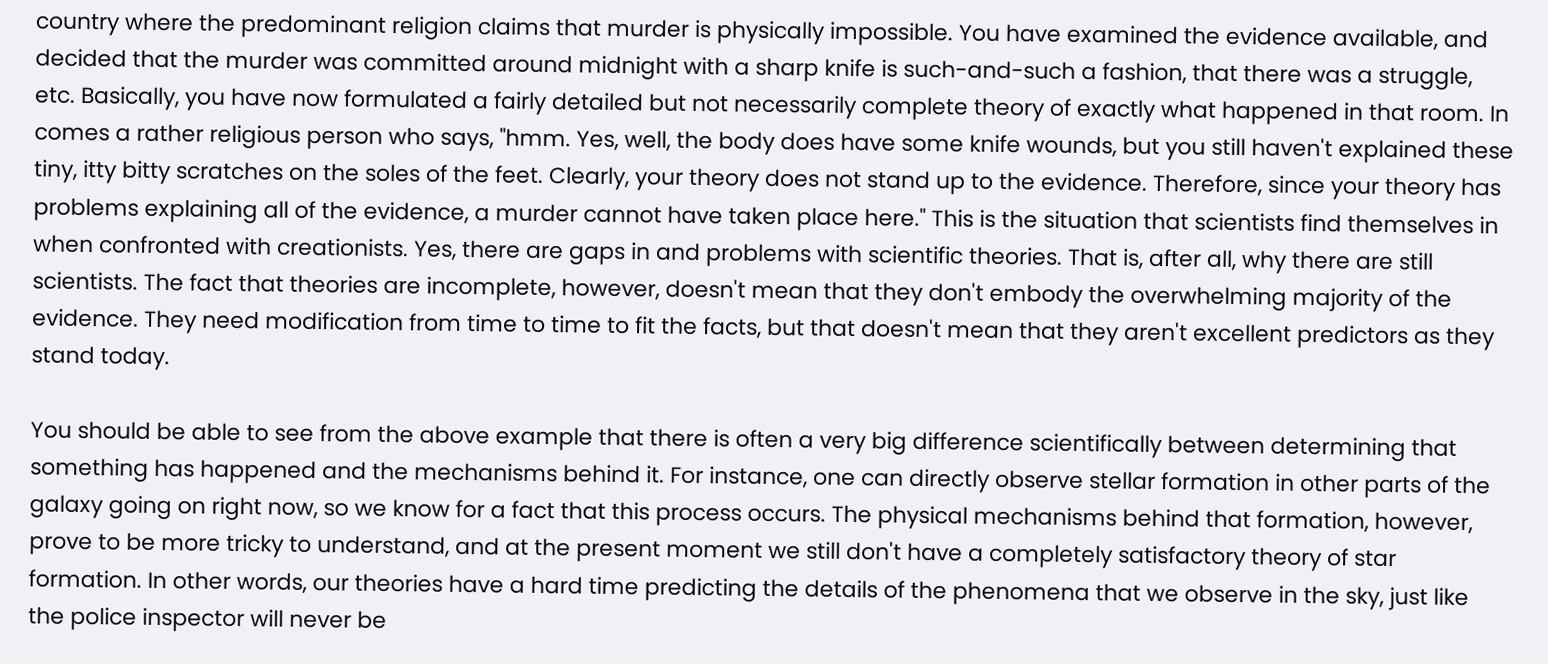country where the predominant religion claims that murder is physically impossible. You have examined the evidence available, and decided that the murder was committed around midnight with a sharp knife is such-and-such a fashion, that there was a struggle, etc. Basically, you have now formulated a fairly detailed but not necessarily complete theory of exactly what happened in that room. In comes a rather religious person who says, "hmm. Yes, well, the body does have some knife wounds, but you still haven't explained these tiny, itty bitty scratches on the soles of the feet. Clearly, your theory does not stand up to the evidence. Therefore, since your theory has problems explaining all of the evidence, a murder cannot have taken place here." This is the situation that scientists find themselves in when confronted with creationists. Yes, there are gaps in and problems with scientific theories. That is, after all, why there are still scientists. The fact that theories are incomplete, however, doesn't mean that they don't embody the overwhelming majority of the evidence. They need modification from time to time to fit the facts, but that doesn't mean that they aren't excellent predictors as they stand today.

You should be able to see from the above example that there is often a very big difference scientifically between determining that something has happened and the mechanisms behind it. For instance, one can directly observe stellar formation in other parts of the galaxy going on right now, so we know for a fact that this process occurs. The physical mechanisms behind that formation, however, prove to be more tricky to understand, and at the present moment we still don't have a completely satisfactory theory of star formation. In other words, our theories have a hard time predicting the details of the phenomena that we observe in the sky, just like the police inspector will never be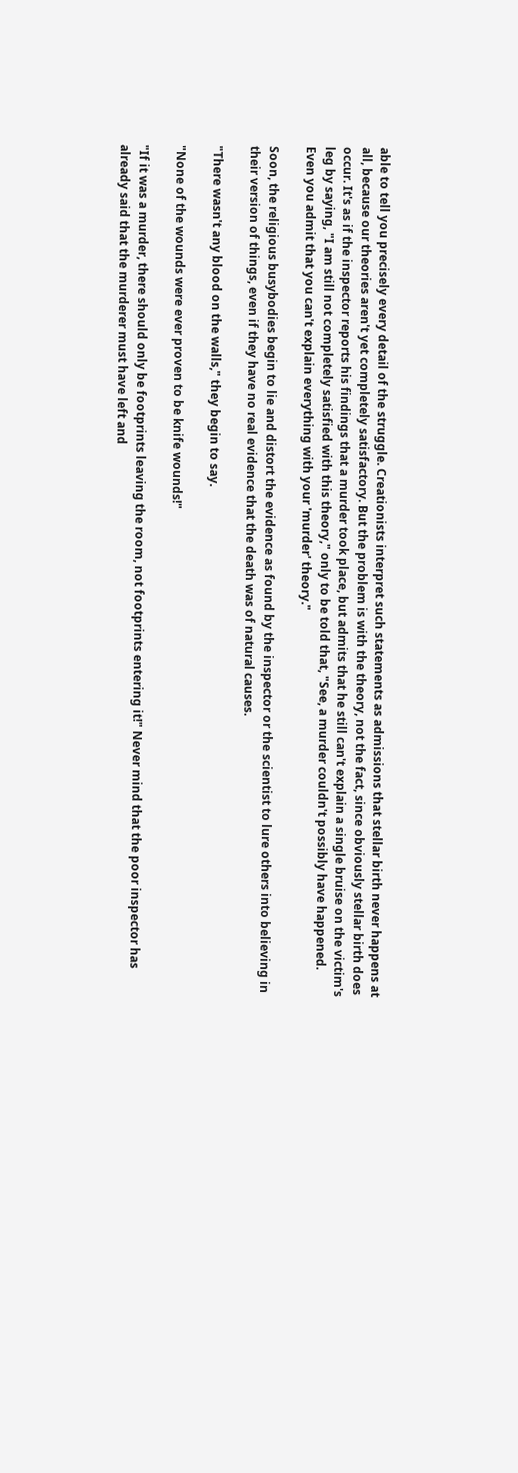able to tell you precisely every detail of the struggle. Creationists interpret such statements as admissions that stellar birth never happens at all, because our theories aren't yet completely satisfactory. But the problem is with the theory, not the fact, since obviously stellar birth does occur. It's as if the inspector reports his findings that a murder took place, but admits that he still can't explain a single bruise on the victim's leg by saying, "I am still not completely satisfied with this theory," only to be told that, "See, a murder couldn't possibly have happened. Even you admit that you can't explain everything with your 'murder' theory."

Soon, the religious busybodies begin to lie and distort the evidence as found by the inspector or the scientist to lure others into believing in their version of things, even if they have no real evidence that the death was of natural causes.

"There wasn't any blood on the walls," they begin to say.

"None of the wounds were ever proven to be knife wounds!"

"If it was a murder, there should only be footprints leaving the room, not footprints entering it!" Never mind that the poor inspector has already said that the murderer must have left and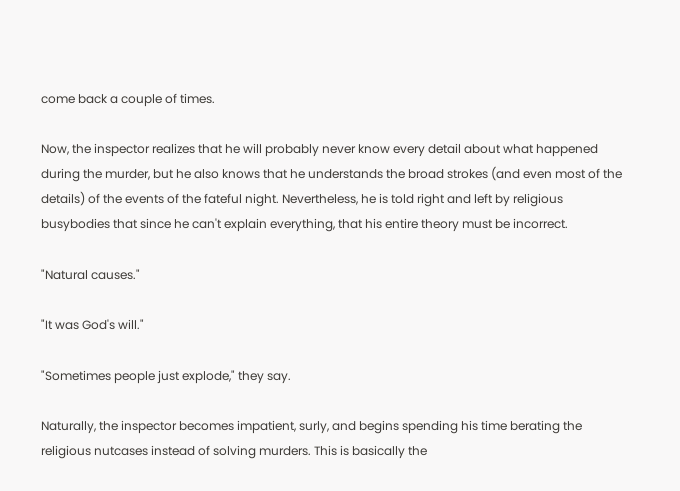come back a couple of times.

Now, the inspector realizes that he will probably never know every detail about what happened during the murder, but he also knows that he understands the broad strokes (and even most of the details) of the events of the fateful night. Nevertheless, he is told right and left by religious busybodies that since he can't explain everything, that his entire theory must be incorrect.

"Natural causes."

"It was God's will."

"Sometimes people just explode," they say.

Naturally, the inspector becomes impatient, surly, and begins spending his time berating the religious nutcases instead of solving murders. This is basically the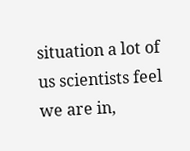situation a lot of us scientists feel we are in,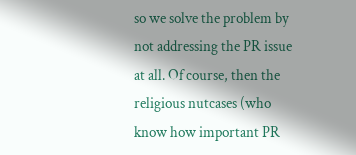so we solve the problem by not addressing the PR issue at all. Of course, then the religious nutcases (who know how important PR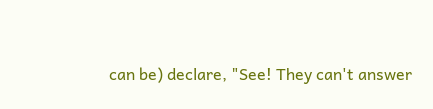can be) declare, "See! They can't answer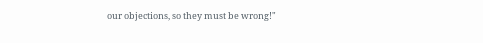our objections, so they must be wrong!"